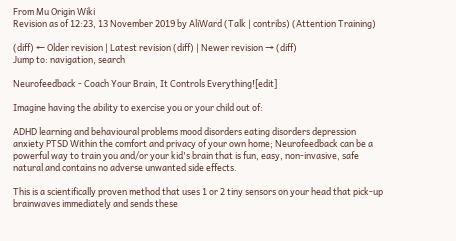From Mu Origin Wiki
Revision as of 12:23, 13 November 2019 by AliWard (Talk | contribs) (Attention Training)

(diff) ← Older revision | Latest revision (diff) | Newer revision → (diff)
Jump to: navigation, search

Neurofeedback - Coach Your Brain, It Controls Everything![edit]

Imagine having the ability to exercise you or your child out of:

ADHD learning and behavioural problems mood disorders eating disorders depression anxiety PTSD Within the comfort and privacy of your own home; Neurofeedback can be a powerful way to train you and/or your kid's brain that is fun, easy, non-invasive, safe natural and contains no adverse unwanted side effects.

This is a scientifically proven method that uses 1 or 2 tiny sensors on your head that pick-up brainwaves immediately and sends these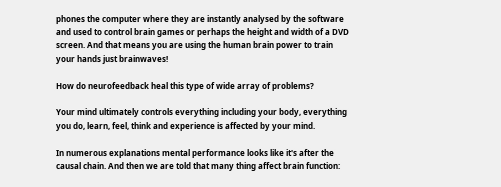phones the computer where they are instantly analysed by the software and used to control brain games or perhaps the height and width of a DVD screen. And that means you are using the human brain power to train your hands just brainwaves!

How do neurofeedback heal this type of wide array of problems?

Your mind ultimately controls everything including your body, everything you do, learn, feel, think and experience is affected by your mind.

In numerous explanations mental performance looks like it's after the causal chain. And then we are told that many thing affect brain function: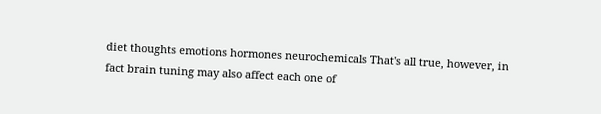diet thoughts emotions hormones neurochemicals That's all true, however, in fact brain tuning may also affect each one of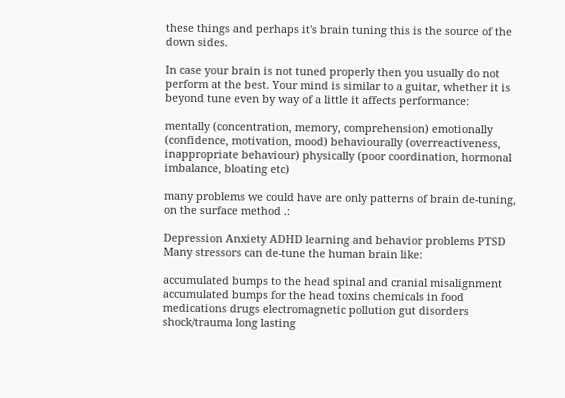these things and perhaps it's brain tuning this is the source of the down sides.

In case your brain is not tuned properly then you usually do not perform at the best. Your mind is similar to a guitar, whether it is beyond tune even by way of a little it affects performance:

mentally (concentration, memory, comprehension) emotionally (confidence, motivation, mood) behaviourally (overreactiveness, inappropriate behaviour) physically (poor coordination, hormonal imbalance, bloating etc)

many problems we could have are only patterns of brain de-tuning, on the surface method .:

Depression Anxiety ADHD learning and behavior problems PTSD Many stressors can de-tune the human brain like:

accumulated bumps to the head spinal and cranial misalignment accumulated bumps for the head toxins chemicals in food medications drugs electromagnetic pollution gut disorders shock/trauma long lasting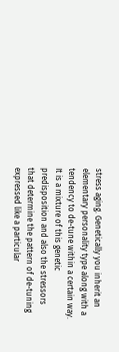stress aging. Genetically you inherit an elementary personality type along with a tendency to de-tune within a certain way. It is a mixture of this genetic predisposition and also the stressors that determine the pattern of de-tuning expressed like a particular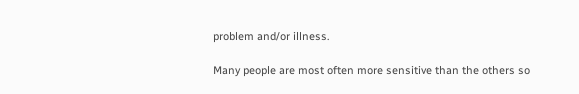problem and/or illness.

Many people are most often more sensitive than the others so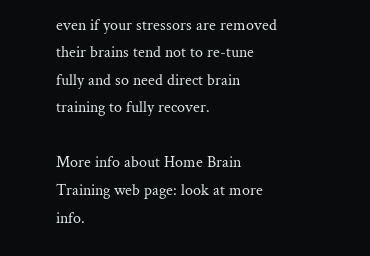even if your stressors are removed their brains tend not to re-tune fully and so need direct brain training to fully recover.

More info about Home Brain Training web page: look at more info.